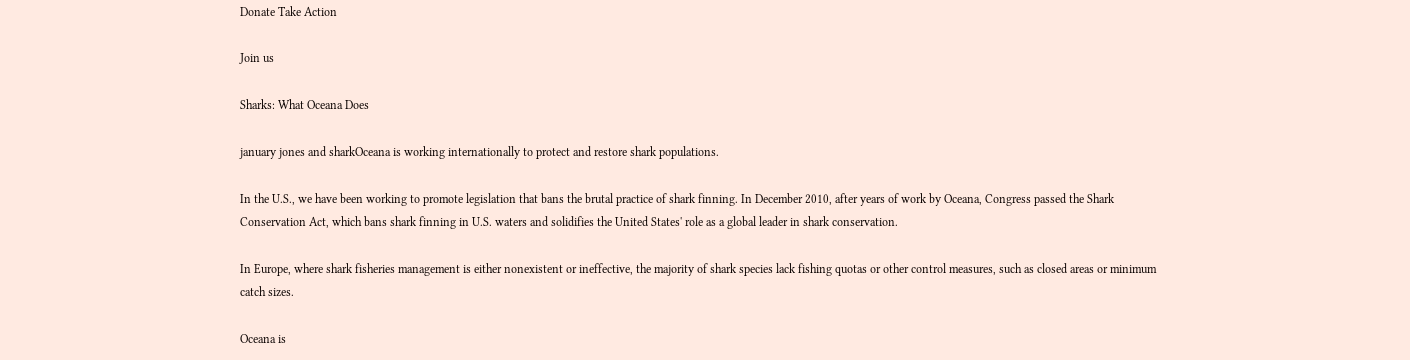Donate Take Action

Join us

Sharks: What Oceana Does

january jones and sharkOceana is working internationally to protect and restore shark populations.

In the U.S., we have been working to promote legislation that bans the brutal practice of shark finning. In December 2010, after years of work by Oceana, Congress passed the Shark Conservation Act, which bans shark finning in U.S. waters and solidifies the United States' role as a global leader in shark conservation.

In Europe, where shark fisheries management is either nonexistent or ineffective, the majority of shark species lack fishing quotas or other control measures, such as closed areas or minimum catch sizes.

Oceana is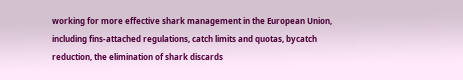working for more effective shark management in the European Union, including fins-attached regulations, catch limits and quotas, bycatch reduction, the elimination of shark discards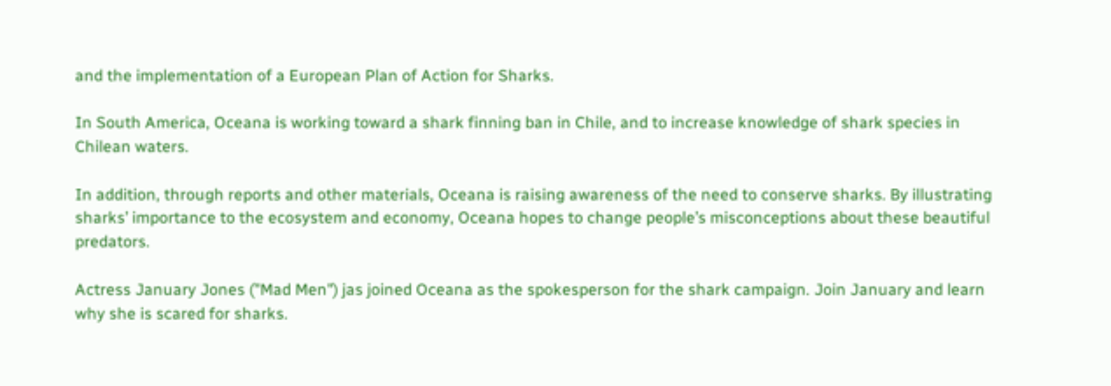and the implementation of a European Plan of Action for Sharks.

In South America, Oceana is working toward a shark finning ban in Chile, and to increase knowledge of shark species in Chilean waters.

In addition, through reports and other materials, Oceana is raising awareness of the need to conserve sharks. By illustrating sharks’ importance to the ecosystem and economy, Oceana hopes to change people’s misconceptions about these beautiful predators.

Actress January Jones ("Mad Men") jas joined Oceana as the spokesperson for the shark campaign. Join January and learn why she is scared for sharks.